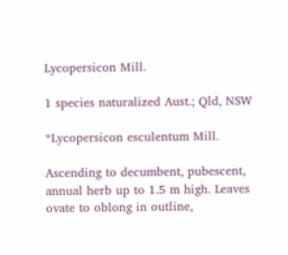Lycopersicon Mill.

1 species naturalized Aust.; Qld, NSW

*Lycopersicon esculentum Mill.

Ascending to decumbent, pubescent, annual herb up to 1.5 m high. Leaves ovate to oblong in outline,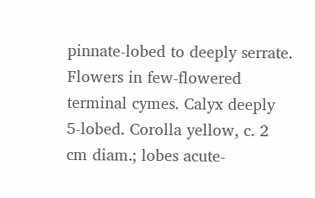pinnate-lobed to deeply serrate. Flowers in few-flowered terminal cymes. Calyx deeply 5-lobed. Corolla yellow, c. 2 cm diam.; lobes acute-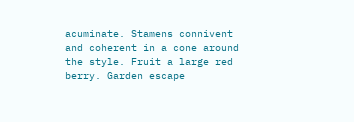acuminate. Stamens connivent and coherent in a cone around the style. Fruit a large red berry. Garden escape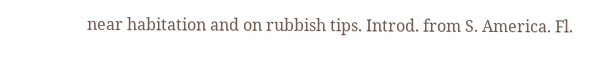near habitation and on rubbish tips. Introd. from S. America. Fl.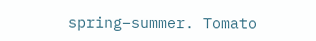spring–summer. Tomato